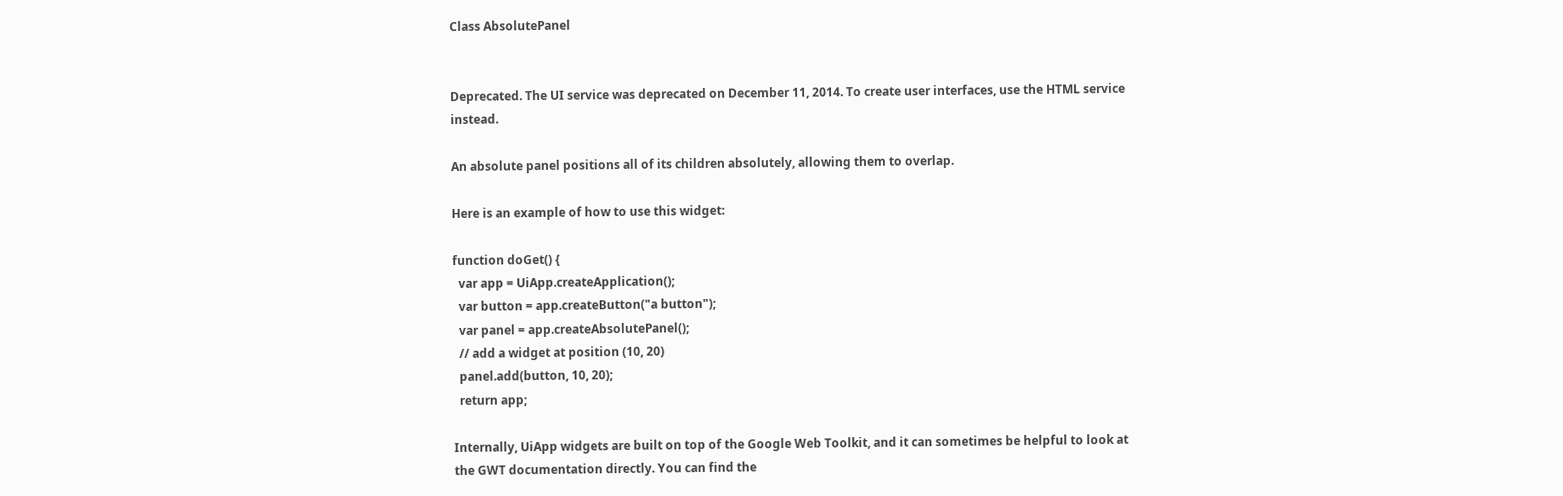Class AbsolutePanel


Deprecated. The UI service was deprecated on December 11, 2014. To create user interfaces, use the HTML service instead.

An absolute panel positions all of its children absolutely, allowing them to overlap.

Here is an example of how to use this widget:

function doGet() {
  var app = UiApp.createApplication();
  var button = app.createButton("a button");
  var panel = app.createAbsolutePanel();
  // add a widget at position (10, 20)
  panel.add(button, 10, 20);
  return app;

Internally, UiApp widgets are built on top of the Google Web Toolkit, and it can sometimes be helpful to look at the GWT documentation directly. You can find the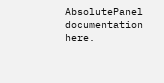AbsolutePanel documentation here.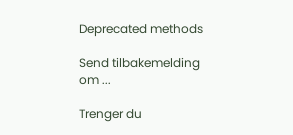Deprecated methods

Send tilbakemelding om ...

Trenger du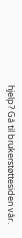hjelp? Gå til brukerstøttesiden vår.